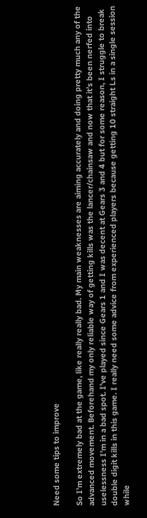Need some tips to improve

So I’m extremely bad at the game, like really really bad. My main weaknesses are aiming accurately and doing pretty much any of the advanced movement. Beforehand my only reliable way of getting kills was the lancer/chainsaw and now that it’s been nerfed into uselessness I’m in a bad spot. I’ve played since Gears 1 and I was decent at Gears 3 and 4 but for some reason, I struggle to break double digit kills in this game. I really need some advice from experienced players because getting 10 straight Ls in a single session while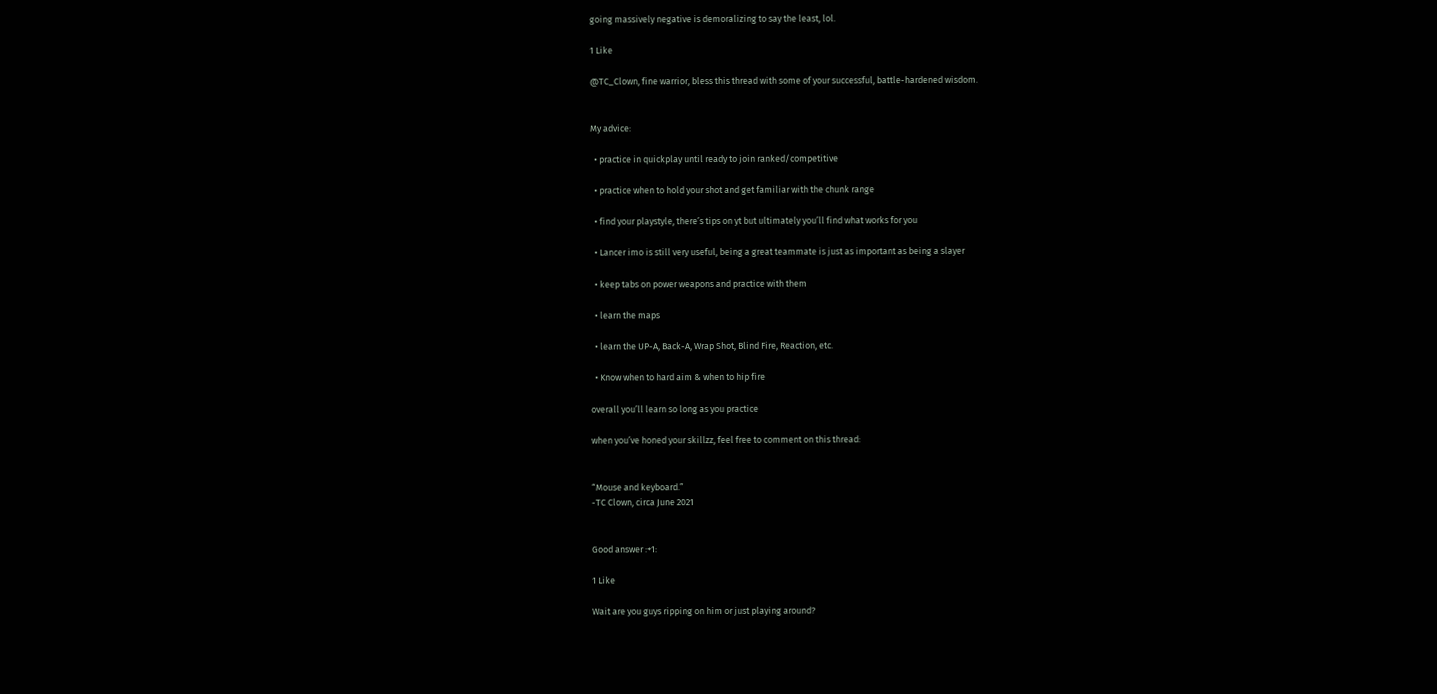going massively negative is demoralizing to say the least, lol.

1 Like

@TC_Clown, fine warrior, bless this thread with some of your successful, battle-hardened wisdom.


My advice:

  • practice in quickplay until ready to join ranked/competitive

  • practice when to hold your shot and get familiar with the chunk range

  • find your playstyle, there’s tips on yt but ultimately you’ll find what works for you

  • Lancer imo is still very useful, being a great teammate is just as important as being a slayer

  • keep tabs on power weapons and practice with them

  • learn the maps

  • learn the UP-A, Back-A, Wrap Shot, Blind Fire, Reaction, etc.

  • Know when to hard aim & when to hip fire

overall you’ll learn so long as you practice

when you’ve honed your skillzz, feel free to comment on this thread:


“Mouse and keyboard.”
-TC Clown, circa June 2021


Good answer :+1:

1 Like

Wait are you guys ripping on him or just playing around?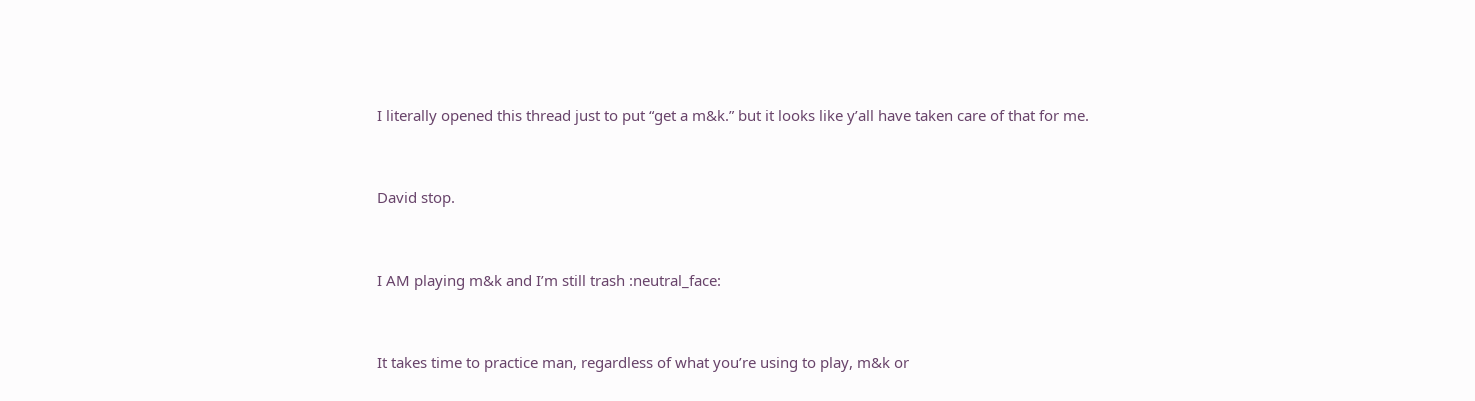I literally opened this thread just to put “get a m&k.” but it looks like y’all have taken care of that for me.


David stop.


I AM playing m&k and I’m still trash :neutral_face:


It takes time to practice man, regardless of what you’re using to play, m&k or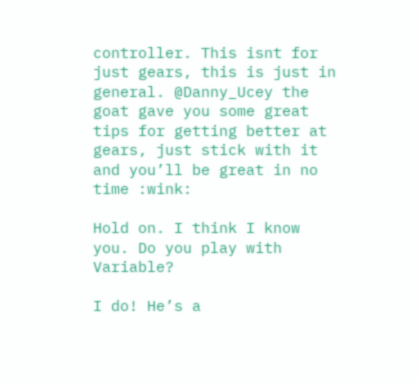controller. This isnt for just gears, this is just in general. @Danny_Ucey the goat gave you some great tips for getting better at gears, just stick with it and you’ll be great in no time :wink:

Hold on. I think I know you. Do you play with Variable?

I do! He’s a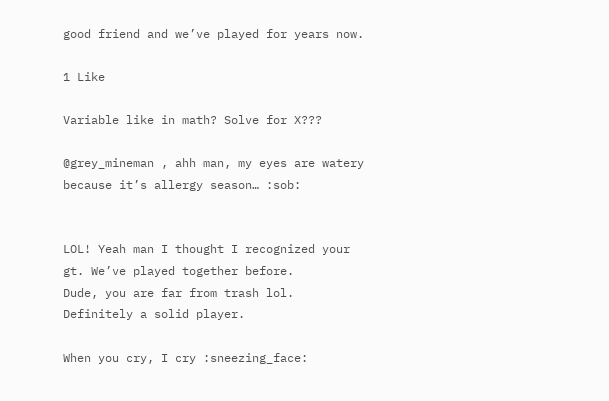good friend and we’ve played for years now.

1 Like

Variable like in math? Solve for X???

@grey_mineman , ahh man, my eyes are watery because it’s allergy season… :sob:


LOL! Yeah man I thought I recognized your gt. We’ve played together before.
Dude, you are far from trash lol. Definitely a solid player.

When you cry, I cry :sneezing_face: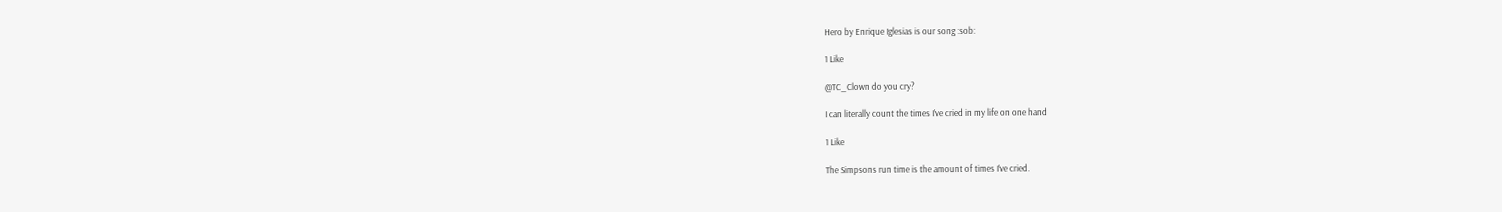Hero by Enrique Iglesias is our song :sob:

1 Like

@TC_Clown do you cry?

I can literally count the times I’ve cried in my life on one hand

1 Like

The Simpsons run time is the amount of times I’ve cried.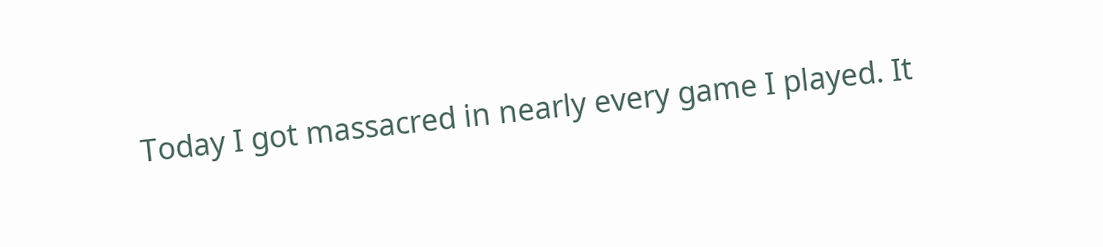Today I got massacred in nearly every game I played. It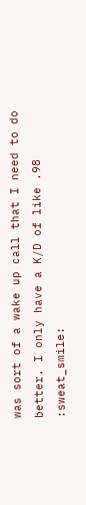was sort of a wake up call that I need to do better. I only have a K/D of like .98 :sweat_smile: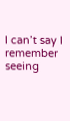I can’t say I remember seeing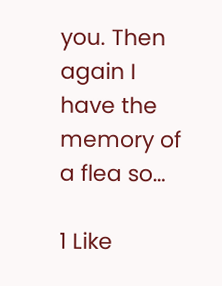you. Then again I have the memory of a flea so…

1 Like